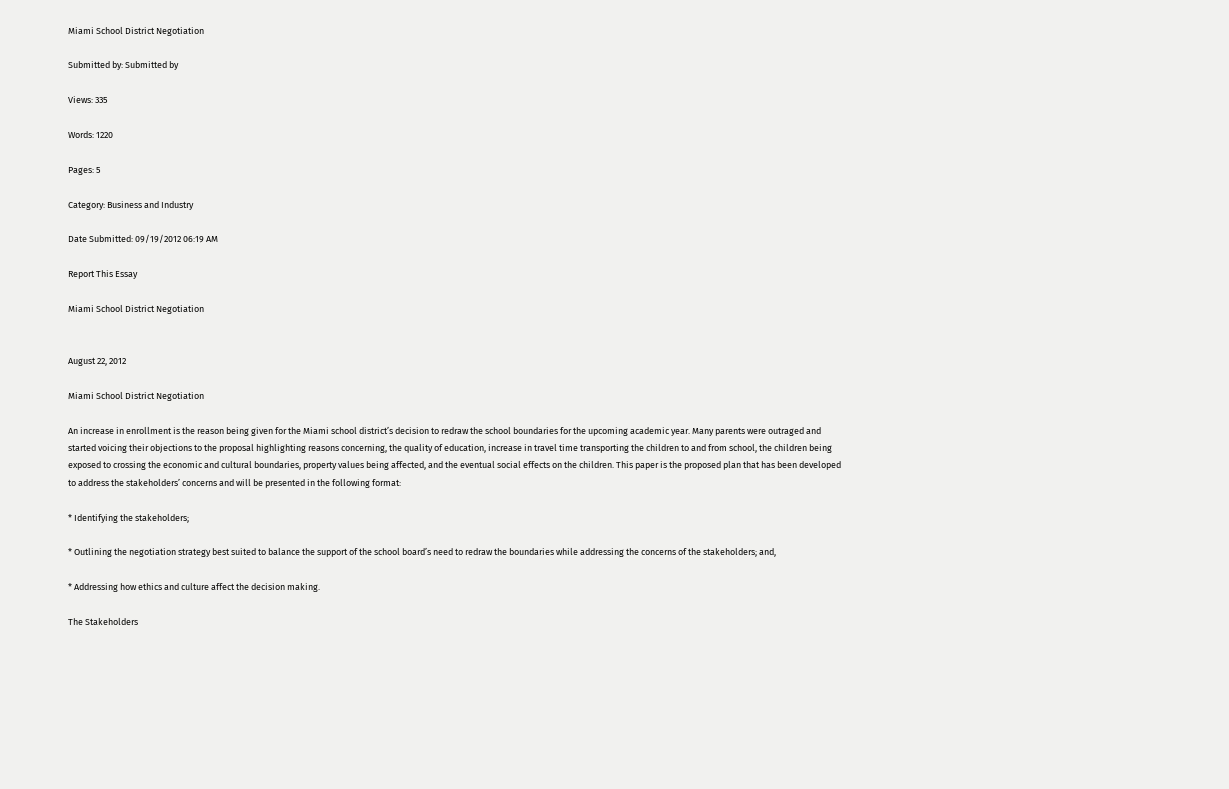Miami School District Negotiation

Submitted by: Submitted by

Views: 335

Words: 1220

Pages: 5

Category: Business and Industry

Date Submitted: 09/19/2012 06:19 AM

Report This Essay

Miami School District Negotiation


August 22, 2012

Miami School District Negotiation

An increase in enrollment is the reason being given for the Miami school district’s decision to redraw the school boundaries for the upcoming academic year. Many parents were outraged and started voicing their objections to the proposal highlighting reasons concerning, the quality of education, increase in travel time transporting the children to and from school, the children being exposed to crossing the economic and cultural boundaries, property values being affected, and the eventual social effects on the children. This paper is the proposed plan that has been developed to address the stakeholders’ concerns and will be presented in the following format:

* Identifying the stakeholders;

* Outlining the negotiation strategy best suited to balance the support of the school board’s need to redraw the boundaries while addressing the concerns of the stakeholders; and,

* Addressing how ethics and culture affect the decision making.

The Stakeholders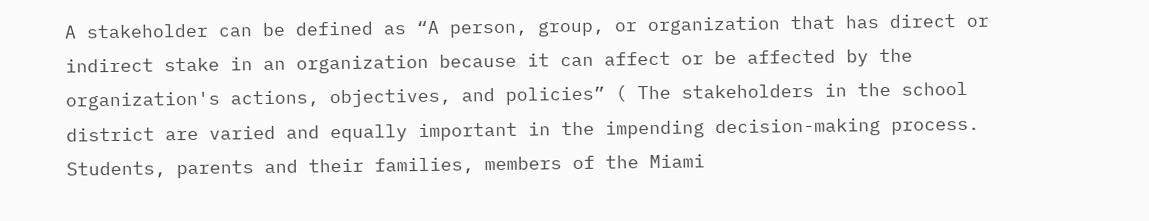A stakeholder can be defined as “A person, group, or organization that has direct or indirect stake in an organization because it can affect or be affected by the organization's actions, objectives, and policies” ( The stakeholders in the school district are varied and equally important in the impending decision-making process. Students, parents and their families, members of the Miami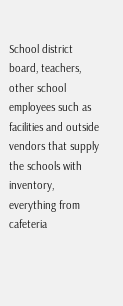School district board, teachers, other school employees such as facilities and outside vendors that supply the schools with inventory, everything from cafeteria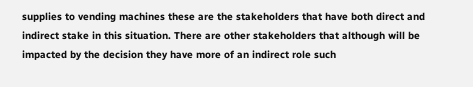supplies to vending machines these are the stakeholders that have both direct and indirect stake in this situation. There are other stakeholders that although will be impacted by the decision they have more of an indirect role such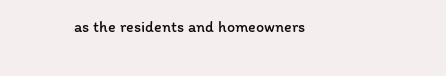as the residents and homeowners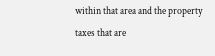within that area and the property taxes that are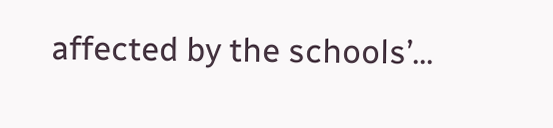affected by the schools’...